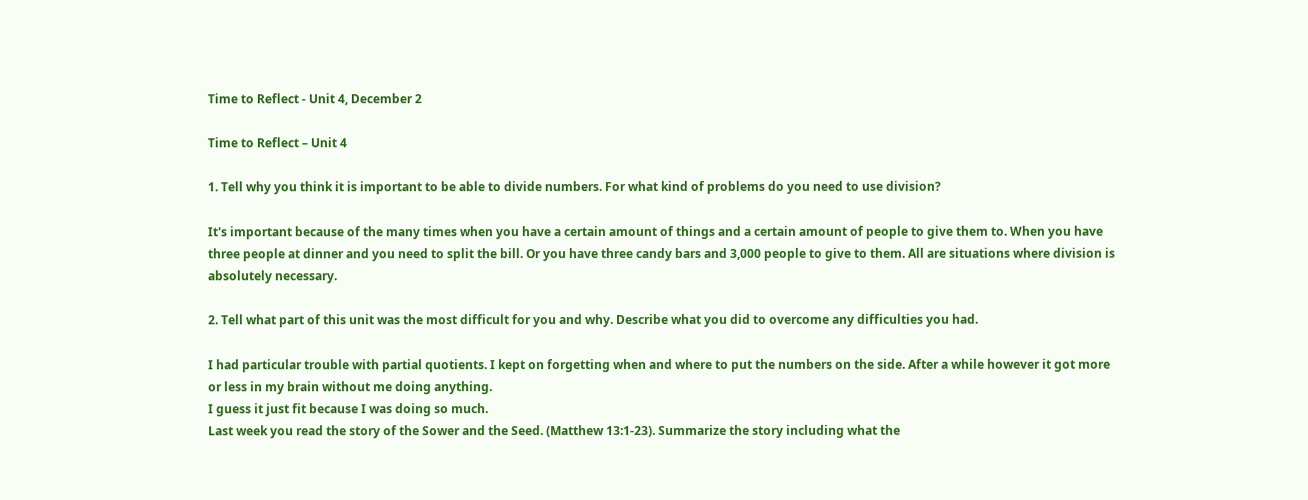Time to Reflect - Unit 4, December 2

Time to Reflect – Unit 4

1. Tell why you think it is important to be able to divide numbers. For what kind of problems do you need to use division?

It's important because of the many times when you have a certain amount of things and a certain amount of people to give them to. When you have three people at dinner and you need to split the bill. Or you have three candy bars and 3,000 people to give to them. All are situations where division is absolutely necessary.

2. Tell what part of this unit was the most difficult for you and why. Describe what you did to overcome any difficulties you had.

I had particular trouble with partial quotients. I kept on forgetting when and where to put the numbers on the side. After a while however it got more or less in my brain without me doing anything.
I guess it just fit because I was doing so much.
Last week you read the story of the Sower and the Seed. (Matthew 13:1-23). Summarize the story including what the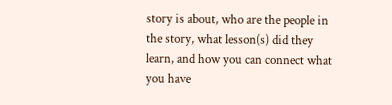story is about, who are the people in the story, what lesson(s) did they learn, and how you can connect what you have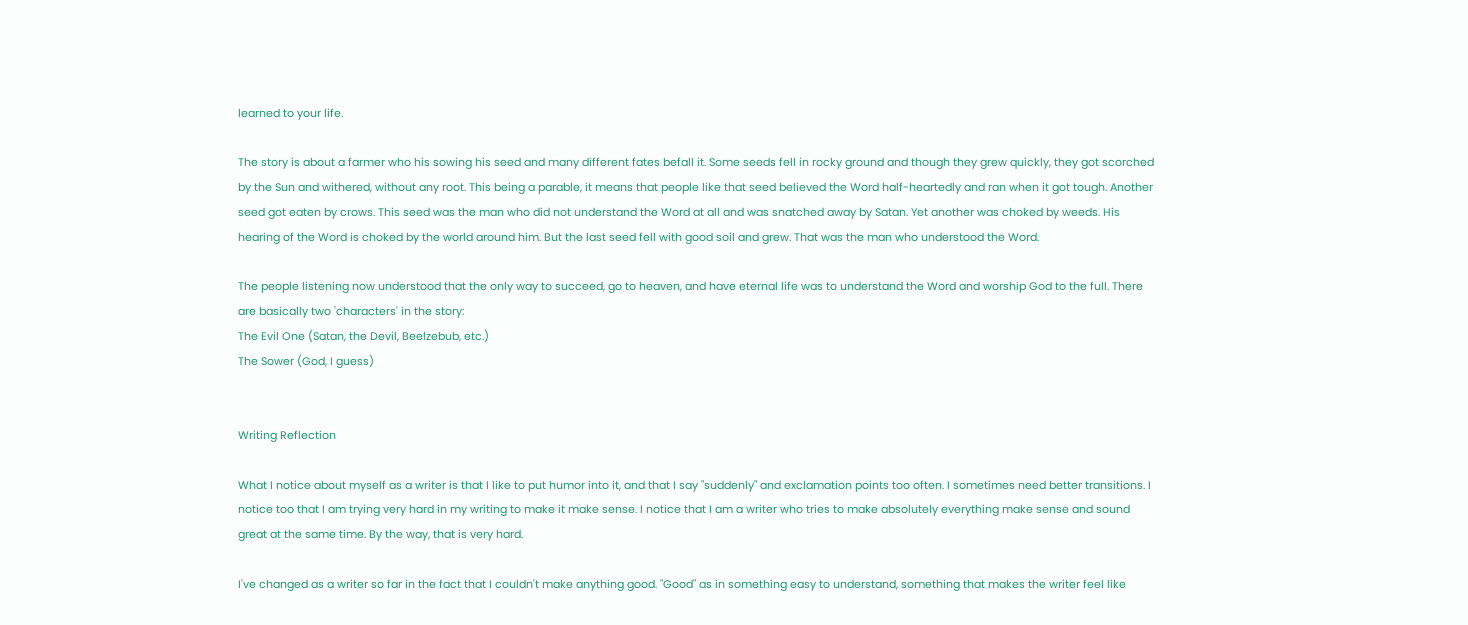learned to your life.

The story is about a farmer who his sowing his seed and many different fates befall it. Some seeds fell in rocky ground and though they grew quickly, they got scorched by the Sun and withered, without any root. This being a parable, it means that people like that seed believed the Word half-heartedly and ran when it got tough. Another seed got eaten by crows. This seed was the man who did not understand the Word at all and was snatched away by Satan. Yet another was choked by weeds. His hearing of the Word is choked by the world around him. But the last seed fell with good soil and grew. That was the man who understood the Word.

The people listening now understood that the only way to succeed, go to heaven, and have eternal life was to understand the Word and worship God to the full. There are basically two 'characters' in the story:
The Evil One (Satan, the Devil, Beelzebub, etc.)
The Sower (God, I guess)


Writing Reflection

What I notice about myself as a writer is that I like to put humor into it, and that I say "suddenly" and exclamation points too often. I sometimes need better transitions. I notice too that I am trying very hard in my writing to make it make sense. I notice that I am a writer who tries to make absolutely everything make sense and sound great at the same time. By the way, that is very hard.

I've changed as a writer so far in the fact that I couldn't make anything good. "Good" as in something easy to understand, something that makes the writer feel like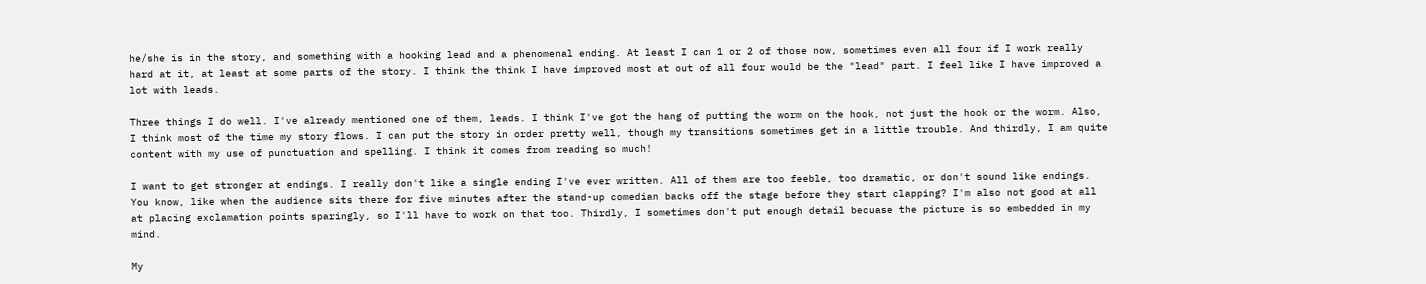he/she is in the story, and something with a hooking lead and a phenomenal ending. At least I can 1 or 2 of those now, sometimes even all four if I work really hard at it, at least at some parts of the story. I think the think I have improved most at out of all four would be the "lead" part. I feel like I have improved a lot with leads.

Three things I do well. I've already mentioned one of them, leads. I think I've got the hang of putting the worm on the hook, not just the hook or the worm. Also, I think most of the time my story flows. I can put the story in order pretty well, though my transitions sometimes get in a little trouble. And thirdly, I am quite content with my use of punctuation and spelling. I think it comes from reading so much!

I want to get stronger at endings. I really don't like a single ending I've ever written. All of them are too feeble, too dramatic, or don't sound like endings. You know, like when the audience sits there for five minutes after the stand-up comedian backs off the stage before they start clapping? I'm also not good at all at placing exclamation points sparingly, so I'll have to work on that too. Thirdly, I sometimes don't put enough detail becuase the picture is so embedded in my mind.

My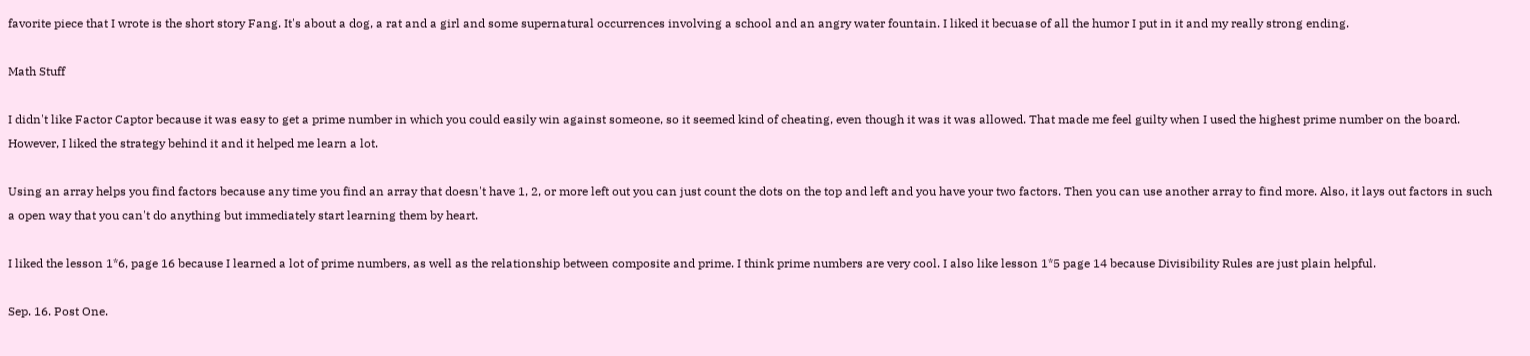favorite piece that I wrote is the short story Fang. It's about a dog, a rat and a girl and some supernatural occurrences involving a school and an angry water fountain. I liked it becuase of all the humor I put in it and my really strong ending.

Math Stuff

I didn't like Factor Captor because it was easy to get a prime number in which you could easily win against someone, so it seemed kind of cheating, even though it was it was allowed. That made me feel guilty when I used the highest prime number on the board. However, I liked the strategy behind it and it helped me learn a lot.

Using an array helps you find factors because any time you find an array that doesn't have 1, 2, or more left out you can just count the dots on the top and left and you have your two factors. Then you can use another array to find more. Also, it lays out factors in such a open way that you can't do anything but immediately start learning them by heart.

I liked the lesson 1*6, page 16 because I learned a lot of prime numbers, as well as the relationship between composite and prime. I think prime numbers are very cool. I also like lesson 1*5 page 14 because Divisibility Rules are just plain helpful.

Sep. 16. Post One.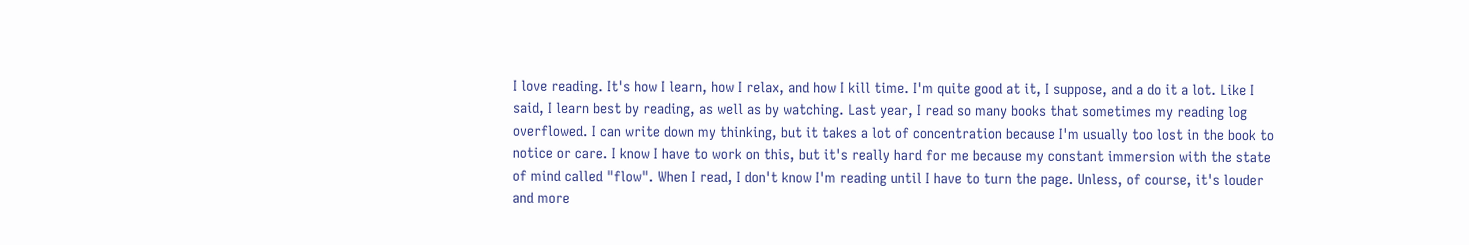I love reading. It's how I learn, how I relax, and how I kill time. I'm quite good at it, I suppose, and a do it a lot. Like I said, I learn best by reading, as well as by watching. Last year, I read so many books that sometimes my reading log overflowed. I can write down my thinking, but it takes a lot of concentration because I'm usually too lost in the book to notice or care. I know I have to work on this, but it's really hard for me because my constant immersion with the state of mind called "flow". When I read, I don't know I'm reading until I have to turn the page. Unless, of course, it's louder and more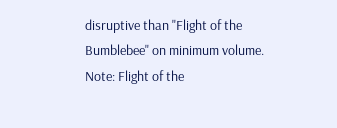disruptive than "Flight of the Bumblebee" on minimum volume. Note: Flight of the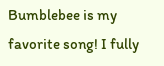Bumblebee is my favorite song! I fully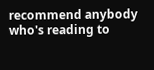recommend anybody who's reading to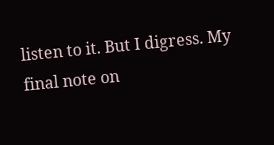listen to it. But I digress. My final note on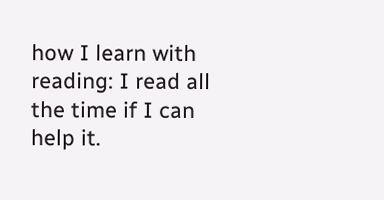how I learn with reading: I read all the time if I can help it.